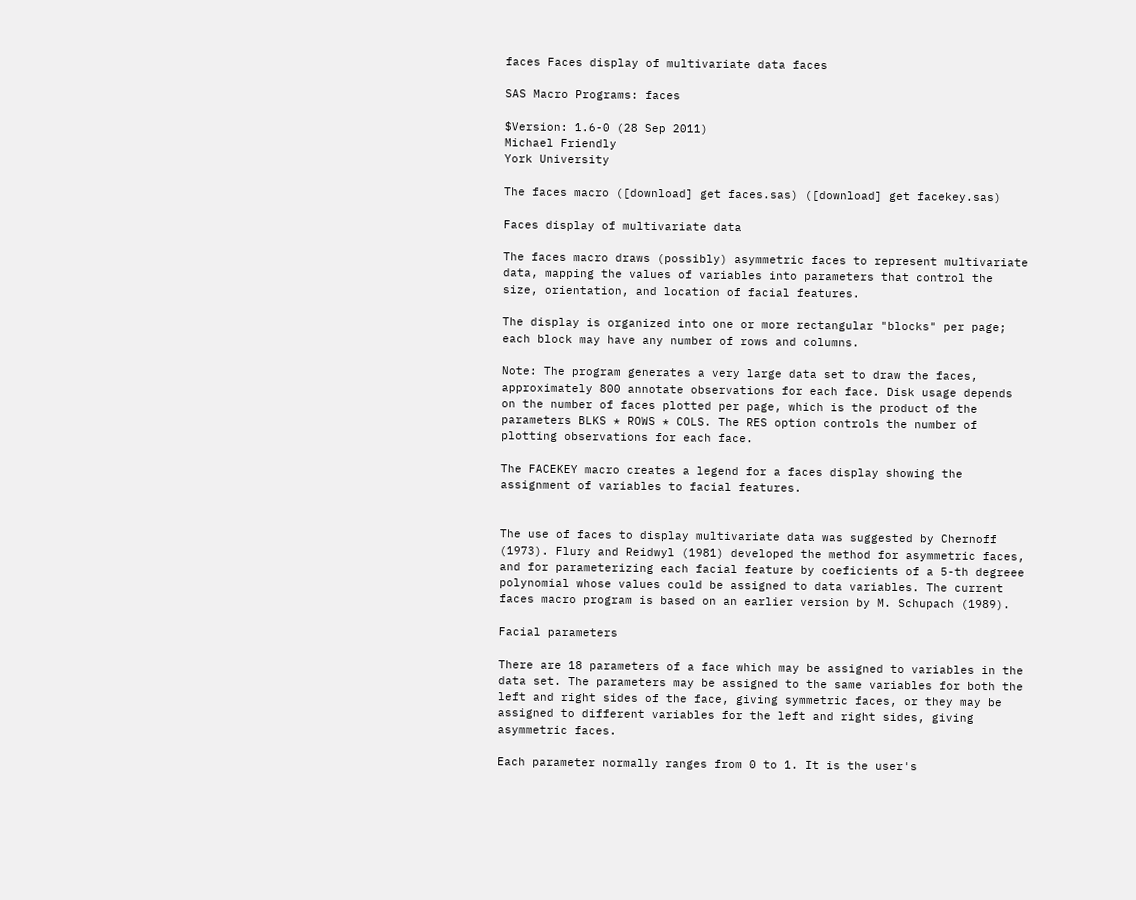faces Faces display of multivariate data faces

SAS Macro Programs: faces

$Version: 1.6-0 (28 Sep 2011)
Michael Friendly
York University

The faces macro ([download] get faces.sas) ([download] get facekey.sas)

Faces display of multivariate data

The faces macro draws (possibly) asymmetric faces to represent multivariate data, mapping the values of variables into parameters that control the size, orientation, and location of facial features.

The display is organized into one or more rectangular "blocks" per page; each block may have any number of rows and columns.

Note: The program generates a very large data set to draw the faces, approximately 800 annotate observations for each face. Disk usage depends on the number of faces plotted per page, which is the product of the parameters BLKS * ROWS * COLS. The RES option controls the number of plotting observations for each face.

The FACEKEY macro creates a legend for a faces display showing the assignment of variables to facial features.


The use of faces to display multivariate data was suggested by Chernoff (1973). Flury and Reidwyl (1981) developed the method for asymmetric faces, and for parameterizing each facial feature by coeficients of a 5-th degreee polynomial whose values could be assigned to data variables. The current faces macro program is based on an earlier version by M. Schupach (1989).

Facial parameters

There are 18 parameters of a face which may be assigned to variables in the data set. The parameters may be assigned to the same variables for both the left and right sides of the face, giving symmetric faces, or they may be assigned to different variables for the left and right sides, giving asymmetric faces.

Each parameter normally ranges from 0 to 1. It is the user's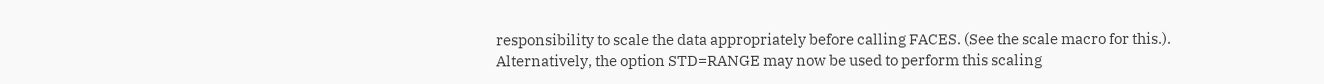responsibility to scale the data appropriately before calling FACES. (See the scale macro for this.). Alternatively, the option STD=RANGE may now be used to perform this scaling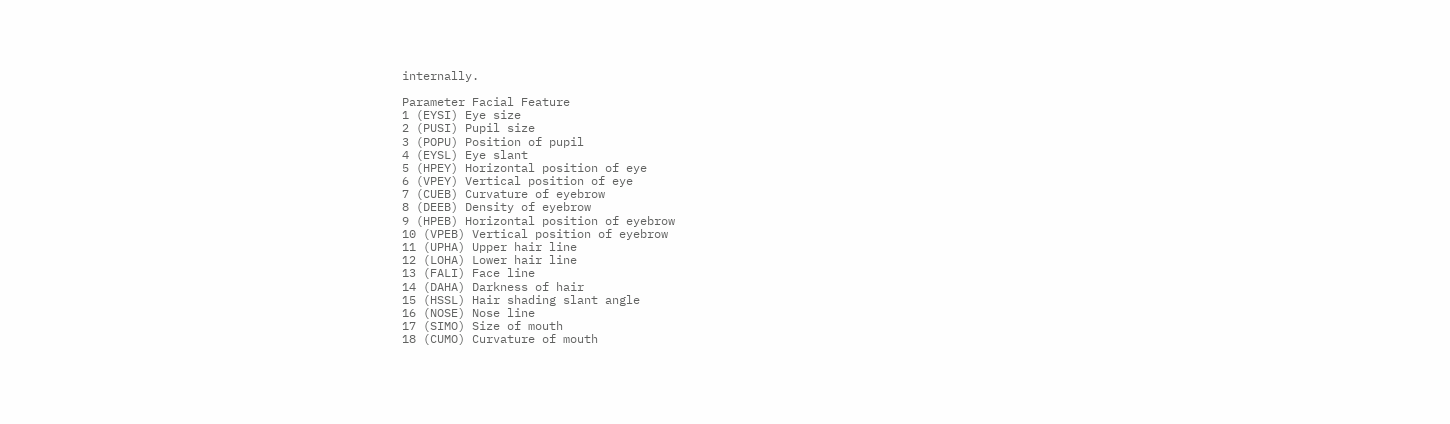internally.

Parameter Facial Feature
1 (EYSI) Eye size
2 (PUSI) Pupil size
3 (POPU) Position of pupil
4 (EYSL) Eye slant
5 (HPEY) Horizontal position of eye
6 (VPEY) Vertical position of eye
7 (CUEB) Curvature of eyebrow
8 (DEEB) Density of eyebrow
9 (HPEB) Horizontal position of eyebrow
10 (VPEB) Vertical position of eyebrow
11 (UPHA) Upper hair line
12 (LOHA) Lower hair line
13 (FALI) Face line
14 (DAHA) Darkness of hair
15 (HSSL) Hair shading slant angle
16 (NOSE) Nose line
17 (SIMO) Size of mouth
18 (CUMO) Curvature of mouth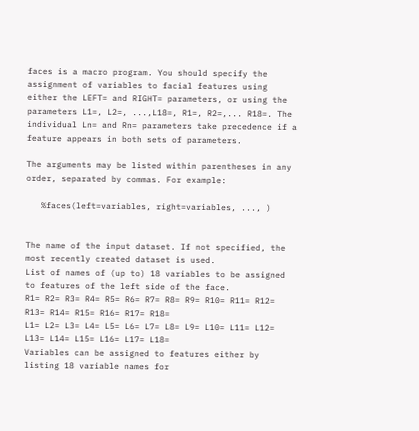faces is a macro program. You should specify the assignment of variables to facial features using either the LEFT= and RIGHT= parameters, or using the parameters L1=, L2=, ...,L18=, R1=, R2=,... R18=. The individual Ln= and Rn= parameters take precedence if a feature appears in both sets of parameters.

The arguments may be listed within parentheses in any order, separated by commas. For example:

   %faces(left=variables, right=variables, ..., )


The name of the input dataset. If not specified, the most recently created dataset is used.
List of names of (up to) 18 variables to be assigned to features of the left side of the face.
R1= R2= R3= R4= R5= R6= R7= R8= R9= R10= R11= R12= R13= R14= R15= R16= R17= R18=
L1= L2= L3= L4= L5= L6= L7= L8= L9= L10= L11= L12= L13= L14= L15= L16= L17= L18=
Variables can be assigned to features either by listing 18 variable names for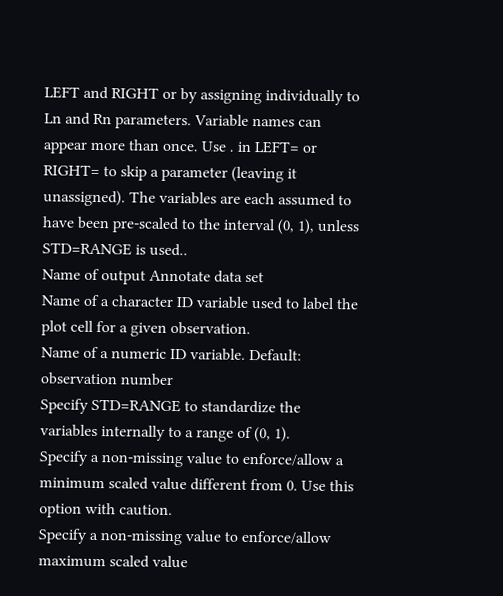LEFT and RIGHT or by assigning individually to Ln and Rn parameters. Variable names can appear more than once. Use . in LEFT= or RIGHT= to skip a parameter (leaving it unassigned). The variables are each assumed to have been pre-scaled to the interval (0, 1), unless STD=RANGE is used..
Name of output Annotate data set
Name of a character ID variable used to label the plot cell for a given observation.
Name of a numeric ID variable. Default: observation number
Specify STD=RANGE to standardize the variables internally to a range of (0, 1).
Specify a non-missing value to enforce/allow a minimum scaled value different from 0. Use this option with caution.
Specify a non-missing value to enforce/allow maximum scaled value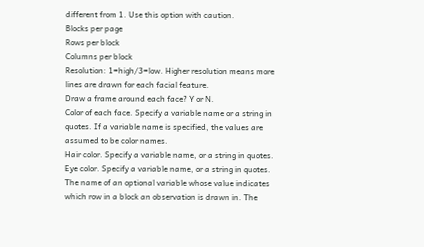different from 1. Use this option with caution.
Blocks per page
Rows per block
Columns per block
Resolution: 1=high/3=low. Higher resolution means more lines are drawn for each facial feature.
Draw a frame around each face? Y or N.
Color of each face. Specify a variable name or a string in quotes. If a variable name is specified, the values are assumed to be color names.
Hair color. Specify a variable name, or a string in quotes.
Eye color. Specify a variable name, or a string in quotes.
The name of an optional variable whose value indicates which row in a block an observation is drawn in. The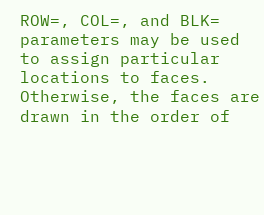ROW=, COL=, and BLK= parameters may be used to assign particular locations to faces. Otherwise, the faces are drawn in the order of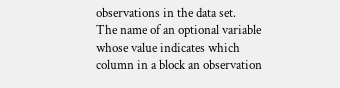observations in the data set.
The name of an optional variable whose value indicates which column in a block an observation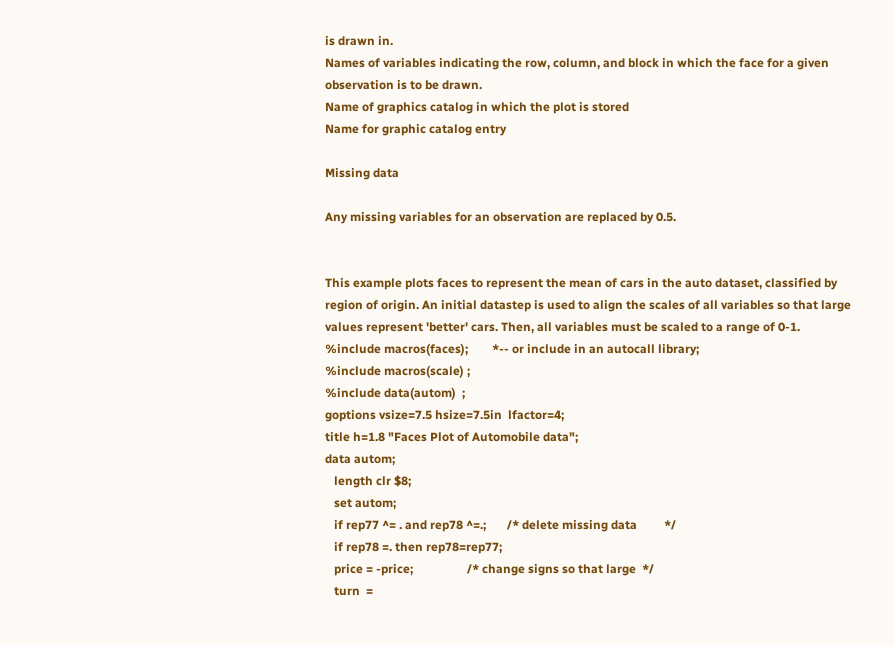is drawn in.
Names of variables indicating the row, column, and block in which the face for a given observation is to be drawn.
Name of graphics catalog in which the plot is stored
Name for graphic catalog entry

Missing data

Any missing variables for an observation are replaced by 0.5.


This example plots faces to represent the mean of cars in the auto dataset, classified by region of origin. An initial datastep is used to align the scales of all variables so that large values represent 'better' cars. Then, all variables must be scaled to a range of 0-1.
%include macros(faces);        *-- or include in an autocall library;
%include macros(scale) ;
%include data(autom)  ;
goptions vsize=7.5 hsize=7.5in  lfactor=4;
title h=1.8 "Faces Plot of Automobile data";
data autom;
   length clr $8;
   set autom;
   if rep77 ^= . and rep78 ^=.;       /* delete missing data         */
   if rep78 =. then rep78=rep77;
   price = -price;                  /* change signs so that large  */
   turn  =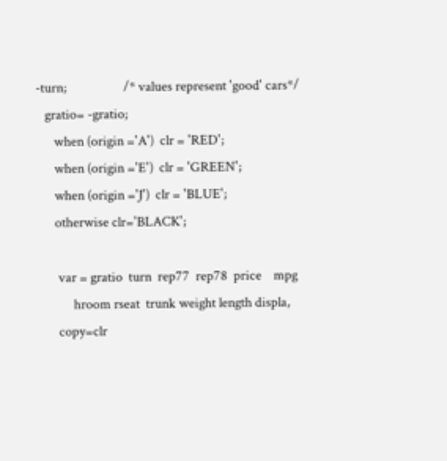-turn;                   /* values represent 'good' cars*/
   gratio= -gratio;
      when (origin ='A')  clr = 'RED';
      when (origin ='E')  clr = 'GREEN';
      when (origin ='J')  clr = 'BLUE';
      otherwise clr='BLACK';

       var = gratio  turn  rep77  rep78  price    mpg
            hroom rseat  trunk weight length displa,
       copy=clr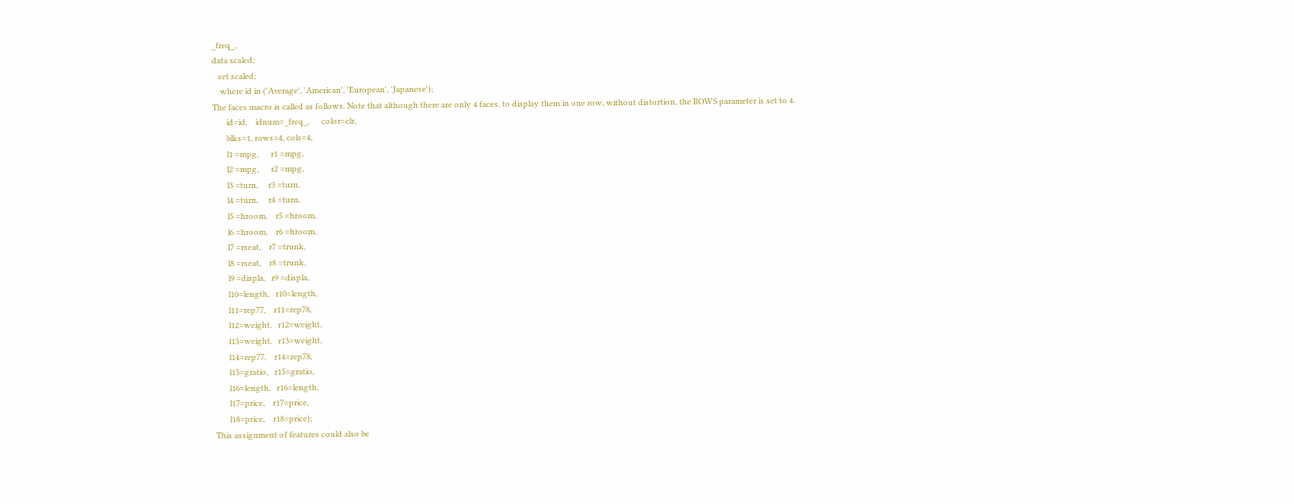_freq_,
data scaled;
   set scaled;
    where id in ('Average', 'American', 'European', 'Japanese');
The faces macro is called as follows. Note that although there are only 4 faces, to display them in one row, without distortion, the ROWS parameter is set to 4.
       id=id,    idnum=_freq_,      color=clr,
       blks=1, rows=4, cols=4,
       l1 =mpg,      r1 =mpg,
       l2 =mpg,      r2 =mpg,
       l3 =turn,     r3 =turn,
       l4 =turn,     r4 =turn,
       l5 =hroom,    r5 =hroom,
       l6 =hroom,    r6 =hroom,
       l7 =rseat,    r7 =trunk,
       l8 =rseat,    r8 =trunk,
       l9 =displa,   r9 =displa,
       l10=length,   r10=length,
       l11=rep77,    r11=rep78,
       l12=weight,   r12=weight,
       l13=weight,   r13=weight,
       l14=rep77,    r14=rep78,
       l15=gratio,   r15=gratio,
       l16=length,   r16=length,
       l17=price,    r17=price,
       l18=price,    r18=price);
This assignment of features could also be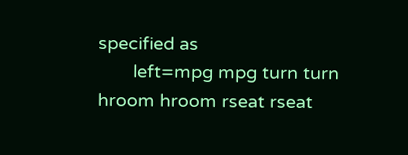specified as
       left=mpg mpg turn turn hroom hroom rseat rseat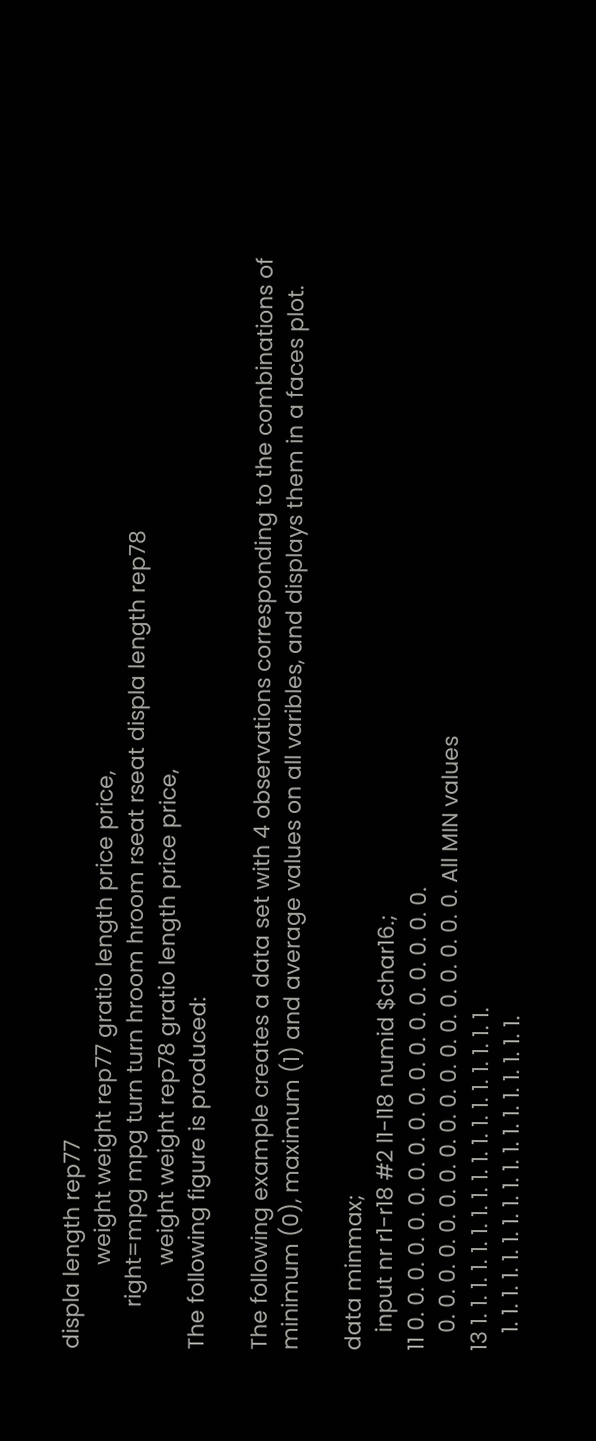displa length rep77
              weight weight rep77 gratio length price price,
       right=mpg mpg turn turn hroom hroom rseat rseat displa length rep78
              weight weight rep78 gratio length price price,
The following figure is produced:

The following example creates a data set with 4 observations corresponding to the combinations of minimum (0), maximum (1) and average values on all varibles, and displays them in a faces plot.

data minmax;
   input nr r1-r18 #2 l1-l18 numid $char16.;
11 0. 0. 0. 0. 0. 0. 0. 0. 0. 0. 0. 0. 0. 0. 0. 0. 0. 0.
   0. 0. 0. 0. 0. 0. 0. 0. 0. 0. 0. 0. 0. 0. 0. 0. 0. 0. All MIN values
13 1. 1. 1. 1. 1. 1. 1. 1. 1. 1. 1. 1. 1. 1. 1. 1. 1. 1.
   1. 1. 1. 1. 1. 1. 1. 1. 1. 1. 1. 1. 1. 1. 1. 1. 1. 1.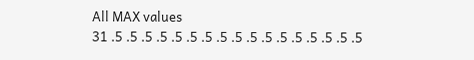All MAX values
31 .5 .5 .5 .5 .5 .5 .5 .5 .5 .5 .5 .5 .5 .5 .5 .5 .5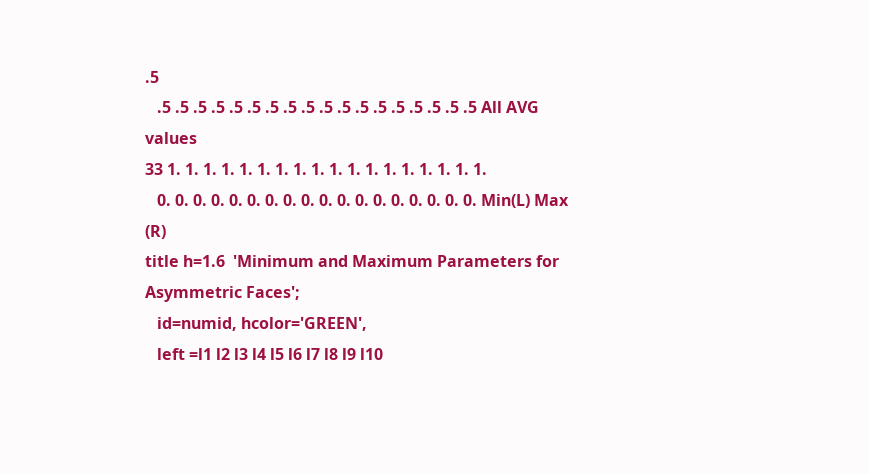.5
   .5 .5 .5 .5 .5 .5 .5 .5 .5 .5 .5 .5 .5 .5 .5 .5 .5 .5 All AVG values
33 1. 1. 1. 1. 1. 1. 1. 1. 1. 1. 1. 1. 1. 1. 1. 1. 1. 1.
   0. 0. 0. 0. 0. 0. 0. 0. 0. 0. 0. 0. 0. 0. 0. 0. 0. 0. Min(L) Max (R)
title h=1.6  'Minimum and Maximum Parameters for Asymmetric Faces';
   id=numid, hcolor='GREEN',
   left =l1 l2 l3 l4 l5 l6 l7 l8 l9 l10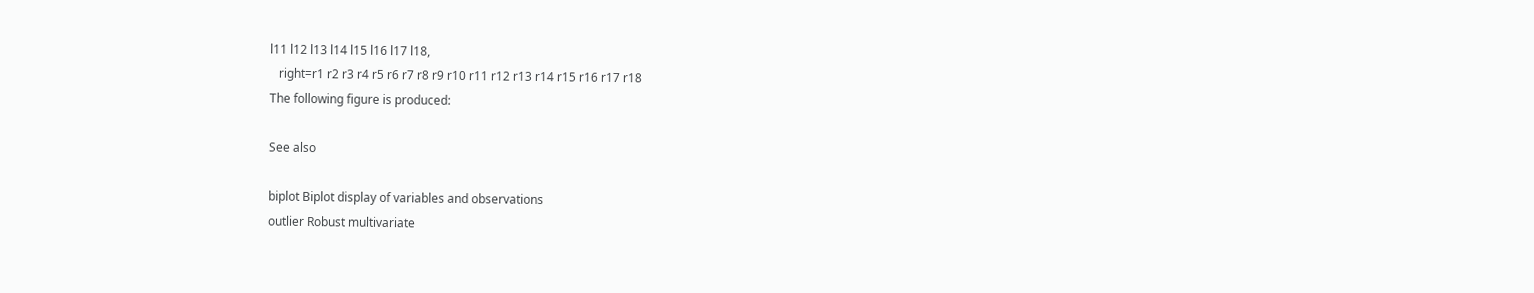l11 l12 l13 l14 l15 l16 l17 l18,
   right=r1 r2 r3 r4 r5 r6 r7 r8 r9 r10 r11 r12 r13 r14 r15 r16 r17 r18
The following figure is produced:

See also

biplot Biplot display of variables and observations
outlier Robust multivariate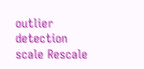outlier detection
scale Rescale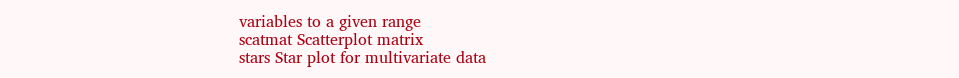variables to a given range
scatmat Scatterplot matrix
stars Star plot for multivariate data